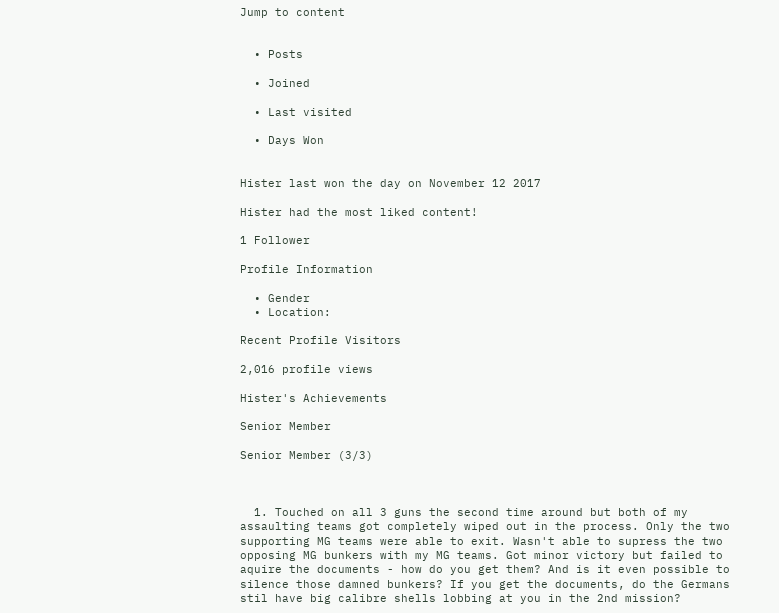Jump to content


  • Posts

  • Joined

  • Last visited

  • Days Won


Hister last won the day on November 12 2017

Hister had the most liked content!

1 Follower

Profile Information

  • Gender
  • Location:

Recent Profile Visitors

2,016 profile views

Hister's Achievements

Senior Member

Senior Member (3/3)



  1. Touched on all 3 guns the second time around but both of my assaulting teams got completely wiped out in the process. Only the two supporting MG teams were able to exit. Wasn't able to supress the two opposing MG bunkers with my MG teams. Got minor victory but failed to aquire the documents - how do you get them? And is it even possible to silence those damned bunkers? If you get the documents, do the Germans stil have big calibre shells lobbing at you in the 2nd mission?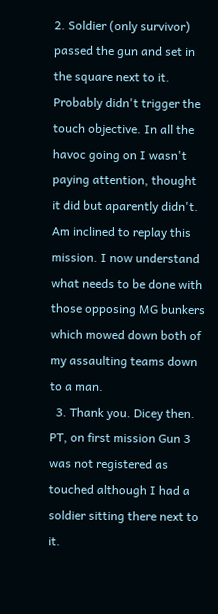2. Soldier (only survivor) passed the gun and set in the square next to it. Probably didn't trigger the touch objective. In all the havoc going on I wasn't paying attention, thought it did but aparently didn't. Am inclined to replay this mission. I now understand what needs to be done with those opposing MG bunkers which mowed down both of my assaulting teams down to a man.
  3. Thank you. Dicey then. PT, on first mission Gun 3 was not registered as touched although I had a soldier sitting there next to it.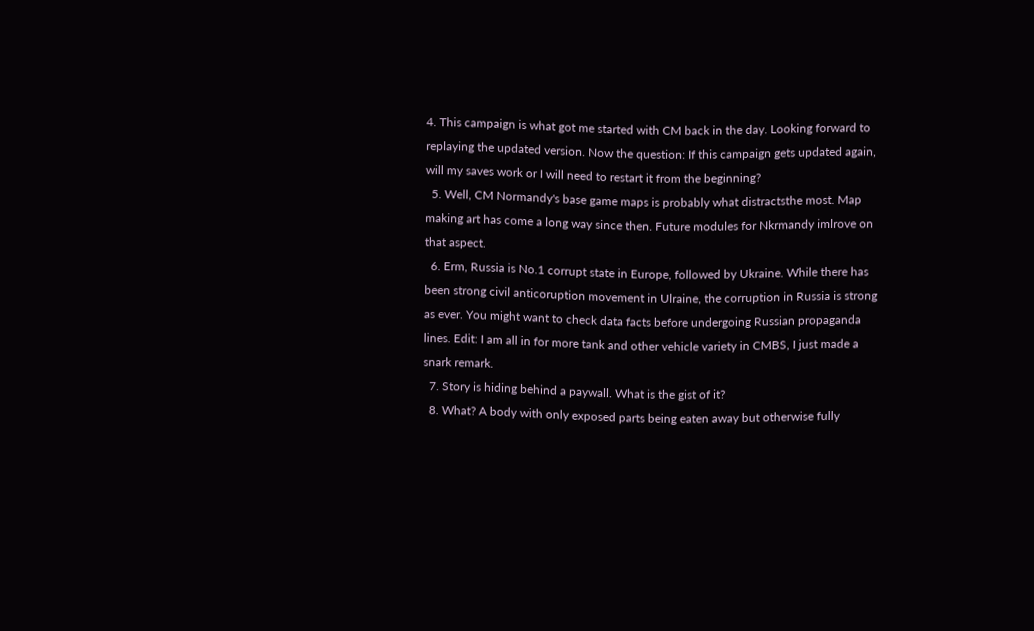4. This campaign is what got me started with CM back in the day. Looking forward to replaying the updated version. Now the question: If this campaign gets updated again, will my saves work or I will need to restart it from the beginning?
  5. Well, CM Normandy's base game maps is probably what distractsthe most. Map making art has come a long way since then. Future modules for Nkrmandy imlrove on that aspect.
  6. Erm, Russia is No.1 corrupt state in Europe, followed by Ukraine. While there has been strong civil anticoruption movement in Ulraine, the corruption in Russia is strong as ever. You might want to check data facts before undergoing Russian propaganda lines. Edit: I am all in for more tank and other vehicle variety in CMBS, I just made a snark remark.
  7. Story is hiding behind a paywall. What is the gist of it?
  8. What? A body with only exposed parts being eaten away but otherwise fully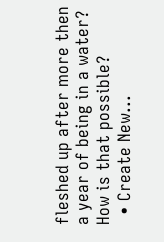fleshed up after more then a year of being in a water? How is that possible?
  • Create New...